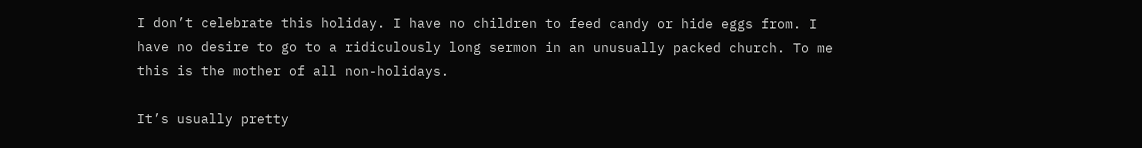I don’t celebrate this holiday. I have no children to feed candy or hide eggs from. I have no desire to go to a ridiculously long sermon in an unusually packed church. To me this is the mother of all non-holidays.

It’s usually pretty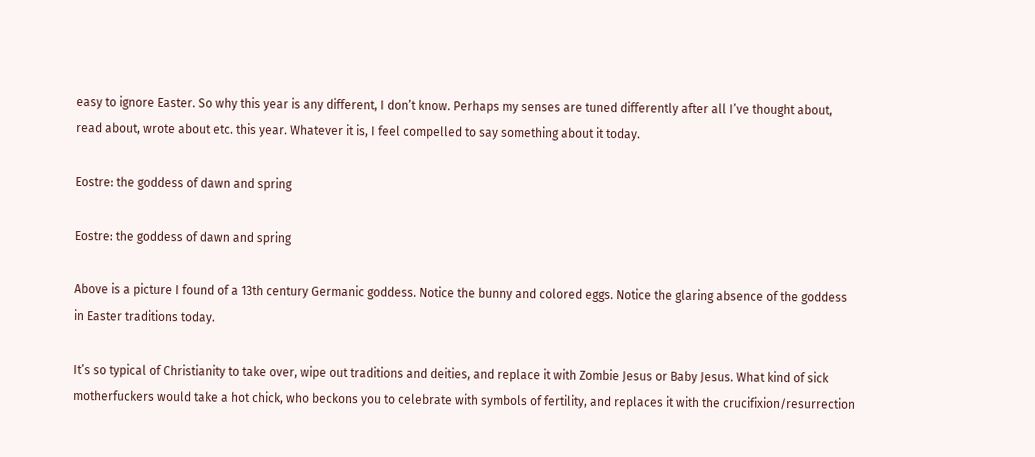easy to ignore Easter. So why this year is any different, I don’t know. Perhaps my senses are tuned differently after all I’ve thought about, read about, wrote about etc. this year. Whatever it is, I feel compelled to say something about it today.

Eostre: the goddess of dawn and spring

Eostre: the goddess of dawn and spring

Above is a picture I found of a 13th century Germanic goddess. Notice the bunny and colored eggs. Notice the glaring absence of the goddess in Easter traditions today.

It’s so typical of Christianity to take over, wipe out traditions and deities, and replace it with Zombie Jesus or Baby Jesus. What kind of sick motherfuckers would take a hot chick, who beckons you to celebrate with symbols of fertility, and replaces it with the crucifixion/resurrection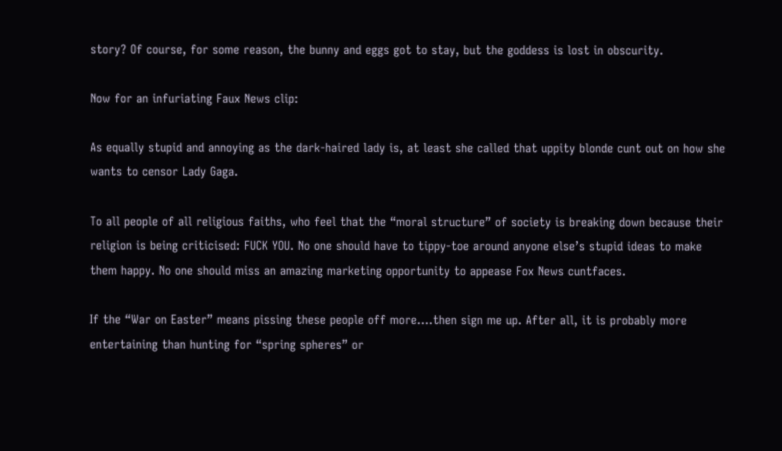story? Of course, for some reason, the bunny and eggs got to stay, but the goddess is lost in obscurity.

Now for an infuriating Faux News clip:

As equally stupid and annoying as the dark-haired lady is, at least she called that uppity blonde cunt out on how she wants to censor Lady Gaga.

To all people of all religious faiths, who feel that the “moral structure” of society is breaking down because their religion is being criticised: FUCK YOU. No one should have to tippy-toe around anyone else’s stupid ideas to make them happy. No one should miss an amazing marketing opportunity to appease Fox News cuntfaces.

If the “War on Easter” means pissing these people off more….then sign me up. After all, it is probably more entertaining than hunting for “spring spheres” or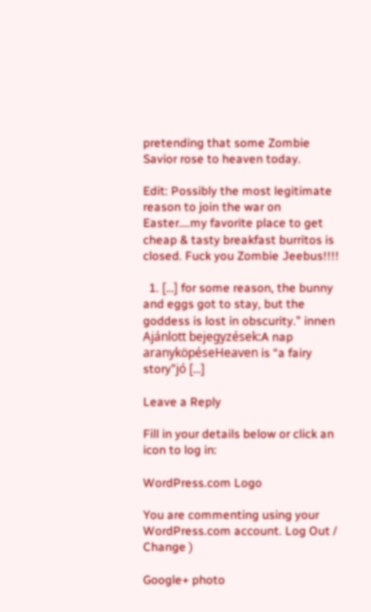pretending that some Zombie Savior rose to heaven today.

Edit: Possibly the most legitimate reason to join the war on Easter….my favorite place to get cheap & tasty breakfast burritos is closed. Fuck you Zombie Jeebus!!!!

  1. […] for some reason, the bunny and eggs got to stay, but the goddess is lost in obscurity.” innen Ajánlott bejegyzések:A nap aranyköpéseHeaven is “a fairy story”jó […]

Leave a Reply

Fill in your details below or click an icon to log in:

WordPress.com Logo

You are commenting using your WordPress.com account. Log Out /  Change )

Google+ photo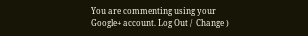You are commenting using your Google+ account. Log Out /  Change )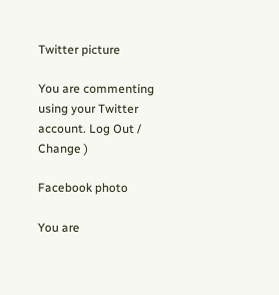Twitter picture

You are commenting using your Twitter account. Log Out /  Change )

Facebook photo

You are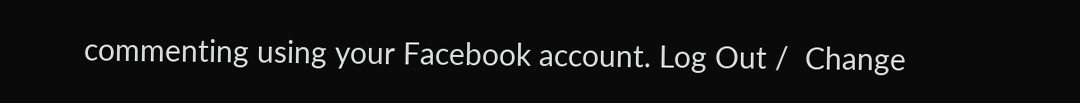commenting using your Facebook account. Log Out /  Change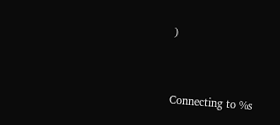)


Connecting to %s